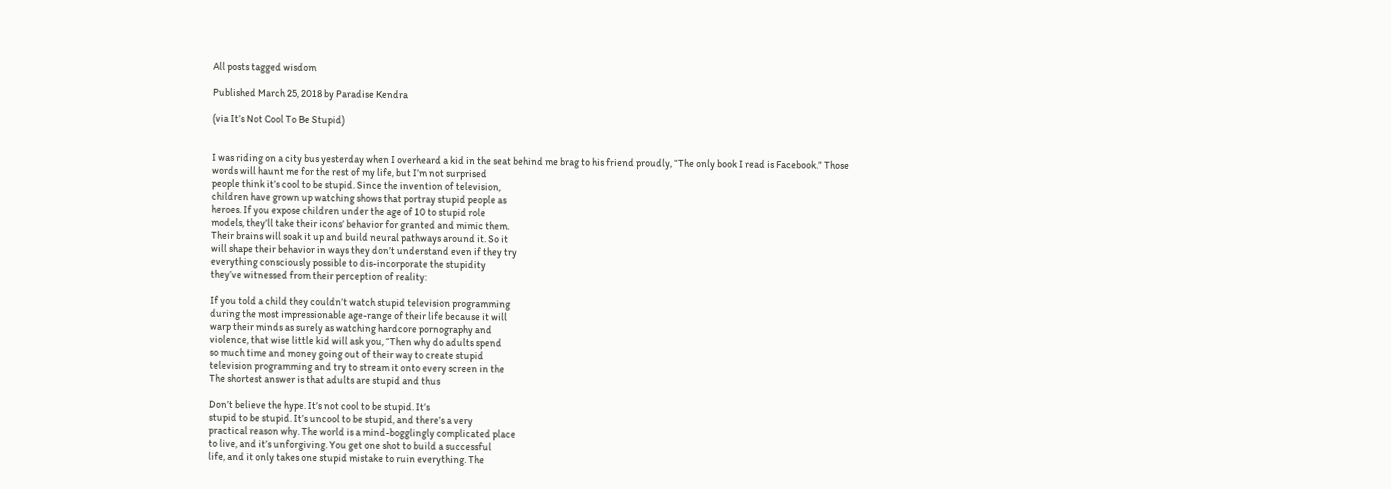All posts tagged wisdom

Published March 25, 2018 by Paradise Kendra

(via It’s Not Cool To Be Stupid)


I was riding on a city bus yesterday when I overheard a kid in the seat behind me brag to his friend proudly, “The only book I read is Facebook.” Those
words will haunt me for the rest of my life, but I’m not surprised
people think it’s cool to be stupid. Since the invention of television,
children have grown up watching shows that portray stupid people as
heroes. If you expose children under the age of 10 to stupid role
models, they’ll take their icons’ behavior for granted and mimic them.
Their brains will soak it up and build neural pathways around it. So it
will shape their behavior in ways they don’t understand even if they try
everything consciously possible to dis-incorporate the stupidity
they’ve witnessed from their perception of reality:

If you told a child they couldn’t watch stupid television programming
during the most impressionable age-range of their life because it will
warp their minds as surely as watching hardcore pornography and
violence, that wise little kid will ask you, “Then why do adults spend
so much time and money going out of their way to create stupid
television programming and try to stream it onto every screen in the
The shortest answer is that adults are stupid and thus

Don’t believe the hype. It’s not cool to be stupid. It’s
stupid to be stupid. It’s uncool to be stupid, and there’s a very
practical reason why. The world is a mind-bogglingly complicated place
to live, and it’s unforgiving. You get one shot to build a successful
life, and it only takes one stupid mistake to ruin everything. The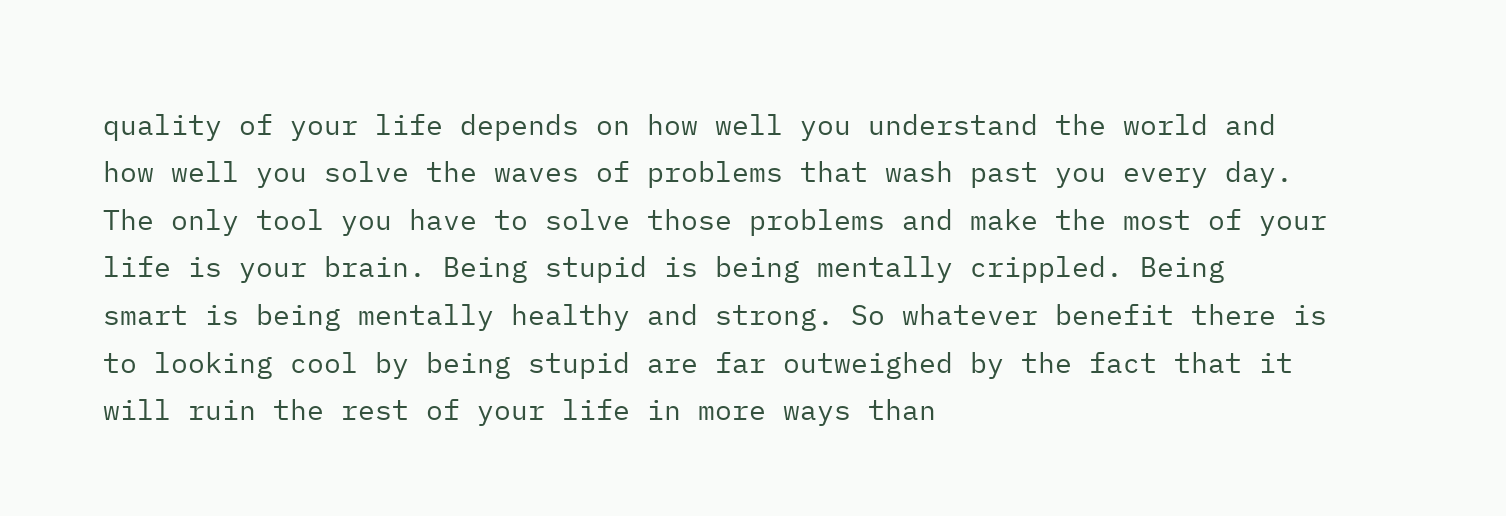quality of your life depends on how well you understand the world and
how well you solve the waves of problems that wash past you every day.
The only tool you have to solve those problems and make the most of your
life is your brain. Being stupid is being mentally crippled. Being
smart is being mentally healthy and strong. So whatever benefit there is
to looking cool by being stupid are far outweighed by the fact that it
will ruin the rest of your life in more ways than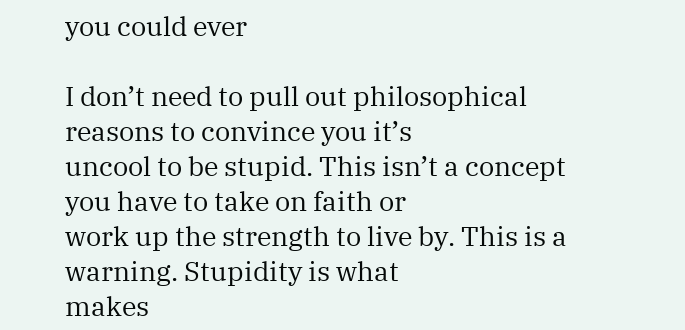you could ever

I don’t need to pull out philosophical reasons to convince you it’s
uncool to be stupid. This isn’t a concept you have to take on faith or
work up the strength to live by. This is a warning. Stupidity is what
makes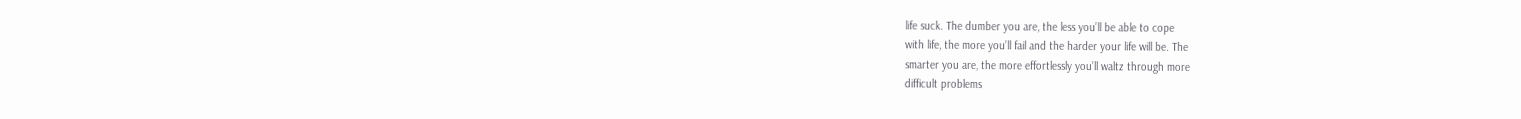life suck. The dumber you are, the less you’ll be able to cope
with life, the more you’ll fail and the harder your life will be. The
smarter you are, the more effortlessly you’ll waltz through more
difficult problems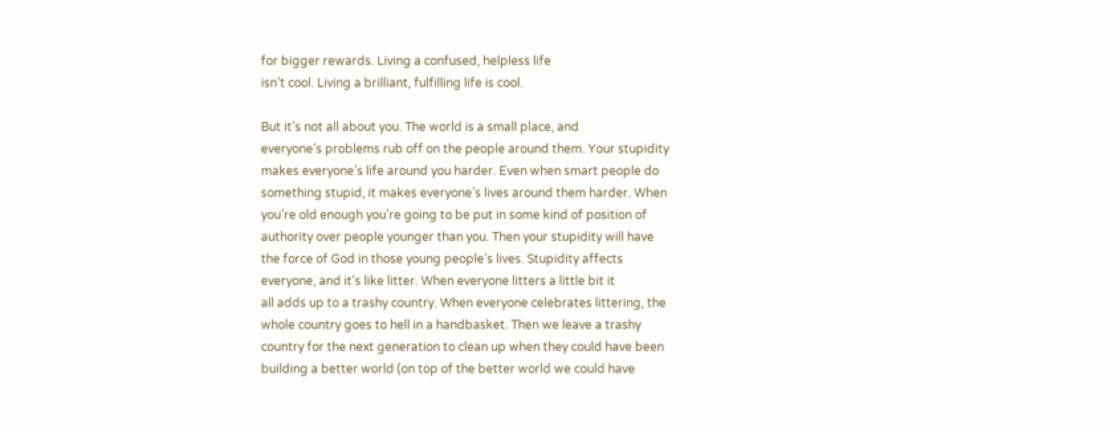for bigger rewards. Living a confused, helpless life
isn’t cool. Living a brilliant, fulfilling life is cool.

But it’s not all about you. The world is a small place, and
everyone’s problems rub off on the people around them. Your stupidity
makes everyone’s life around you harder. Even when smart people do
something stupid, it makes everyone’s lives around them harder. When
you’re old enough you’re going to be put in some kind of position of
authority over people younger than you. Then your stupidity will have
the force of God in those young people’s lives. Stupidity affects
everyone, and it’s like litter. When everyone litters a little bit it
all adds up to a trashy country. When everyone celebrates littering, the
whole country goes to hell in a handbasket. Then we leave a trashy
country for the next generation to clean up when they could have been
building a better world (on top of the better world we could have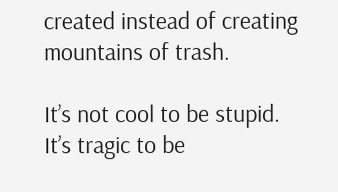created instead of creating mountains of trash.

It’s not cool to be stupid. It’s tragic to be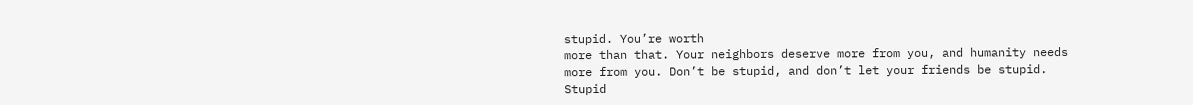stupid. You’re worth
more than that. Your neighbors deserve more from you, and humanity needs
more from you. Don’t be stupid, and don’t let your friends be stupid.
Stupid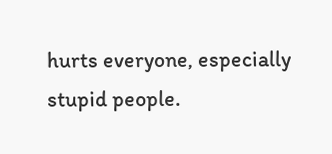hurts everyone, especially stupid people.